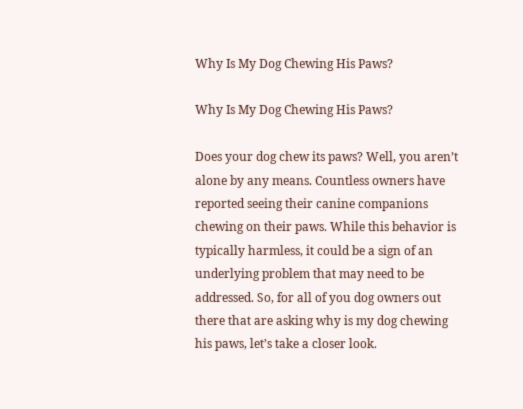Why Is My Dog Chewing His Paws?

Why Is My Dog Chewing His Paws?

Does your dog chew its paws? Well, you aren’t alone by any means. Countless owners have reported seeing their canine companions chewing on their paws. While this behavior is typically harmless, it could be a sign of an underlying problem that may need to be addressed. So, for all of you dog owners out there that are asking why is my dog chewing his paws, let’s take a closer look.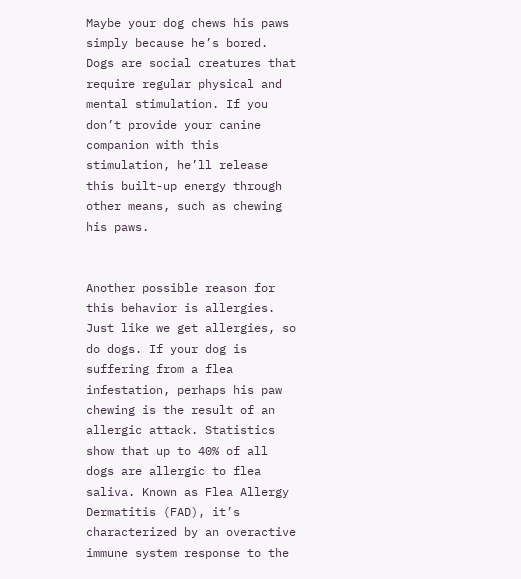Maybe your dog chews his paws simply because he’s bored. Dogs are social creatures that require regular physical and mental stimulation. If you don’t provide your canine companion with this stimulation, he’ll release this built-up energy through other means, such as chewing his paws.


Another possible reason for this behavior is allergies. Just like we get allergies, so do dogs. If your dog is suffering from a flea infestation, perhaps his paw chewing is the result of an allergic attack. Statistics show that up to 40% of all dogs are allergic to flea saliva. Known as Flea Allergy Dermatitis (FAD), it’s characterized by an overactive immune system response to the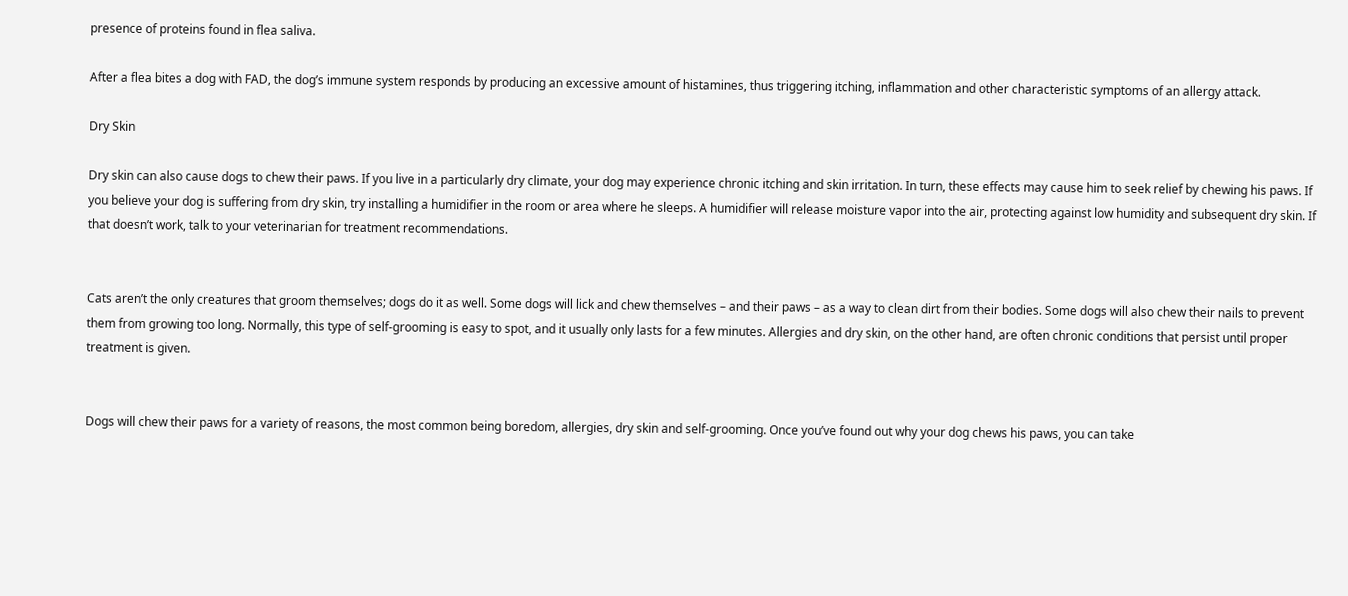presence of proteins found in flea saliva.

After a flea bites a dog with FAD, the dog’s immune system responds by producing an excessive amount of histamines, thus triggering itching, inflammation and other characteristic symptoms of an allergy attack.

Dry Skin

Dry skin can also cause dogs to chew their paws. If you live in a particularly dry climate, your dog may experience chronic itching and skin irritation. In turn, these effects may cause him to seek relief by chewing his paws. If you believe your dog is suffering from dry skin, try installing a humidifier in the room or area where he sleeps. A humidifier will release moisture vapor into the air, protecting against low humidity and subsequent dry skin. If that doesn’t work, talk to your veterinarian for treatment recommendations.


Cats aren’t the only creatures that groom themselves; dogs do it as well. Some dogs will lick and chew themselves – and their paws – as a way to clean dirt from their bodies. Some dogs will also chew their nails to prevent them from growing too long. Normally, this type of self-grooming is easy to spot, and it usually only lasts for a few minutes. Allergies and dry skin, on the other hand, are often chronic conditions that persist until proper treatment is given.


Dogs will chew their paws for a variety of reasons, the most common being boredom, allergies, dry skin and self-grooming. Once you’ve found out why your dog chews his paws, you can take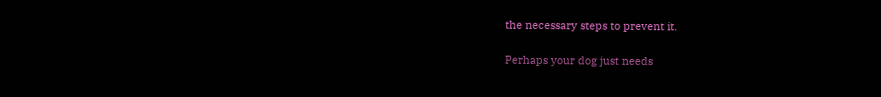the necessary steps to prevent it.

Perhaps your dog just needs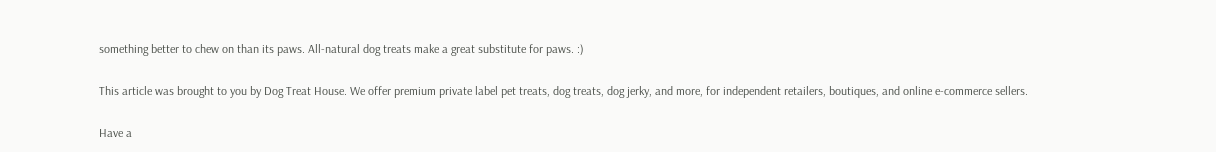something better to chew on than its paws. All-natural dog treats make a great substitute for paws. :)

This article was brought to you by Dog Treat House. We offer premium private label pet treats, dog treats, dog jerky, and more, for independent retailers, boutiques, and online e-commerce sellers.

Have a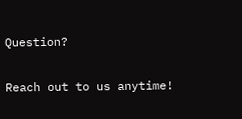Question?

Reach out to us anytime!